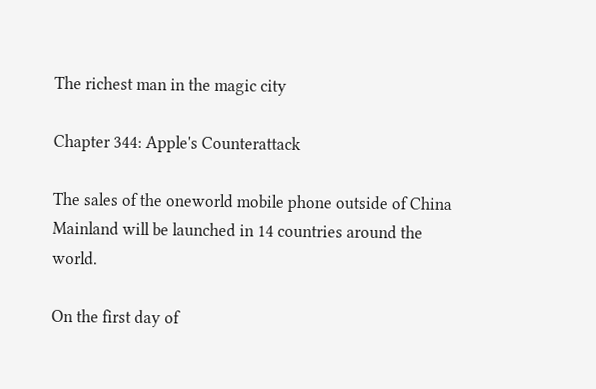The richest man in the magic city

Chapter 344: Apple's Counterattack

The sales of the oneworld mobile phone outside of China Mainland will be launched in 14 countries around the world.

On the first day of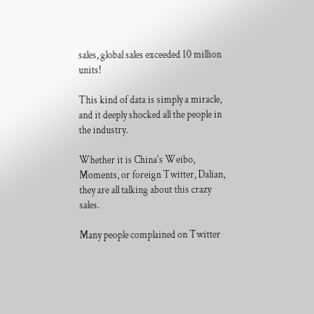sales, global sales exceeded 10 million units!

This kind of data is simply a miracle, and it deeply shocked all the people in the industry.

Whether it is China's Weibo, Moments, or foreign Twitter, Dalian, they are all talking about this crazy sales.

Many people complained on Twitter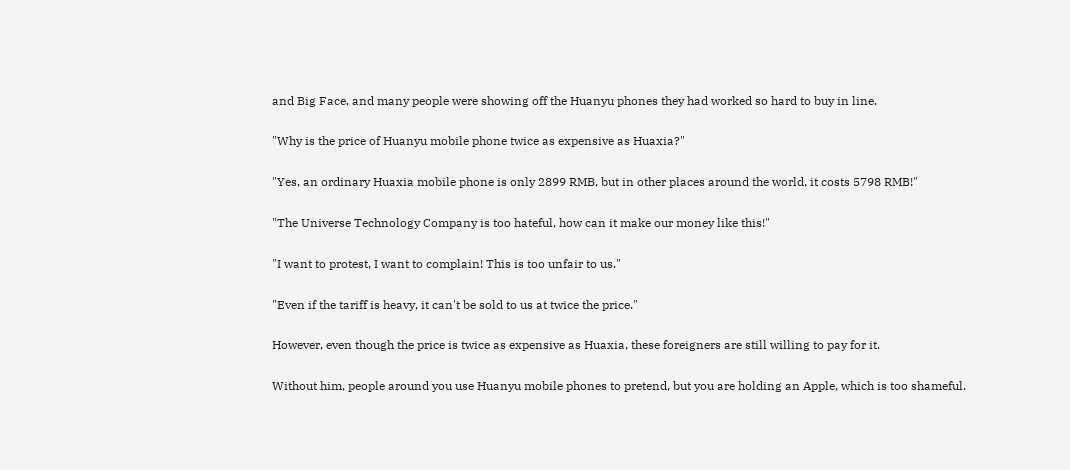and Big Face, and many people were showing off the Huanyu phones they had worked so hard to buy in line.

"Why is the price of Huanyu mobile phone twice as expensive as Huaxia?"

"Yes, an ordinary Huaxia mobile phone is only 2899 RMB, but in other places around the world, it costs 5798 RMB!"

"The Universe Technology Company is too hateful, how can it make our money like this!"

"I want to protest, I want to complain! This is too unfair to us."

"Even if the tariff is heavy, it can't be sold to us at twice the price."

However, even though the price is twice as expensive as Huaxia, these foreigners are still willing to pay for it.

Without him, people around you use Huanyu mobile phones to pretend, but you are holding an Apple, which is too shameful.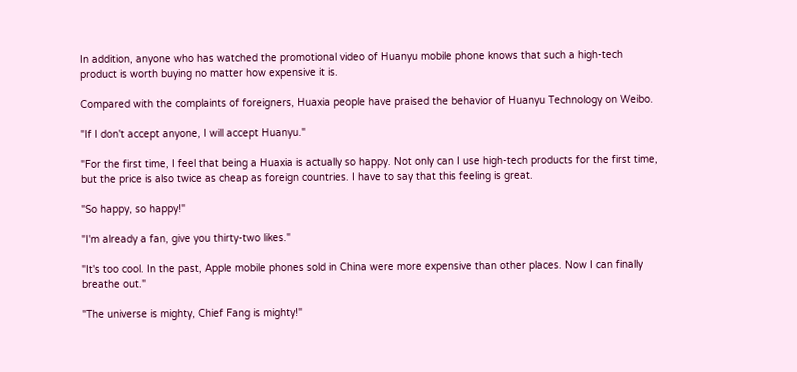In addition, anyone who has watched the promotional video of Huanyu mobile phone knows that such a high-tech product is worth buying no matter how expensive it is.

Compared with the complaints of foreigners, Huaxia people have praised the behavior of Huanyu Technology on Weibo.

"If I don't accept anyone, I will accept Huanyu."

"For the first time, I feel that being a Huaxia is actually so happy. Not only can I use high-tech products for the first time, but the price is also twice as cheap as foreign countries. I have to say that this feeling is great.

"So happy, so happy!"

"I'm already a fan, give you thirty-two likes."

"It's too cool. In the past, Apple mobile phones sold in China were more expensive than other places. Now I can finally breathe out."

"The universe is mighty, Chief Fang is mighty!"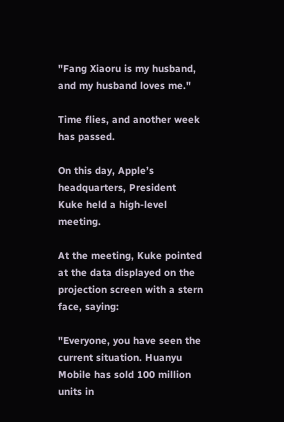"Fang Xiaoru is my husband, and my husband loves me."

Time flies, and another week has passed.

On this day, Apple’s headquarters, President Kuke held a high-level meeting.

At the meeting, Kuke pointed at the data displayed on the projection screen with a stern face, saying:

"Everyone, you have seen the current situation. Huanyu Mobile has sold 100 million units in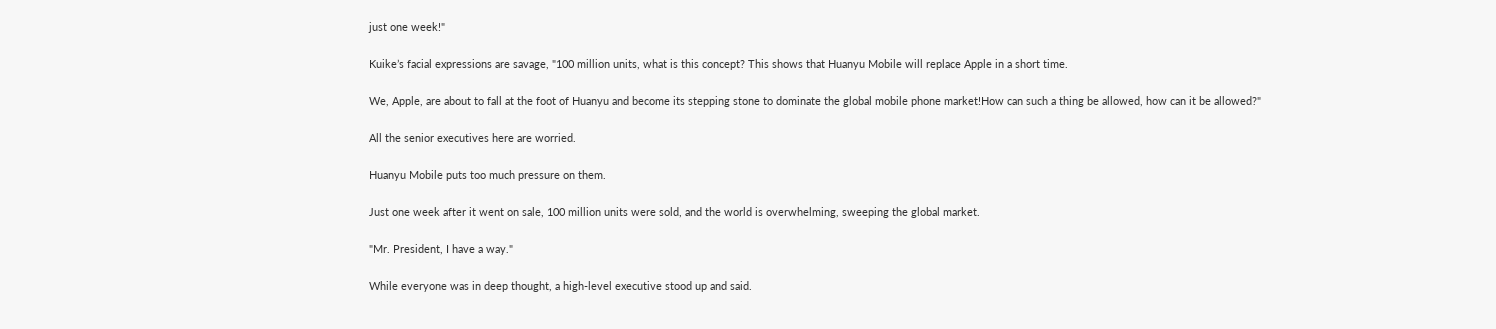just one week!"

Kuike’s facial expressions are savage, "100 million units, what is this concept? This shows that Huanyu Mobile will replace Apple in a short time.

We, Apple, are about to fall at the foot of Huanyu and become its stepping stone to dominate the global mobile phone market!How can such a thing be allowed, how can it be allowed?"

All the senior executives here are worried.

Huanyu Mobile puts too much pressure on them.

Just one week after it went on sale, 100 million units were sold, and the world is overwhelming, sweeping the global market.

"Mr. President, I have a way."

While everyone was in deep thought, a high-level executive stood up and said.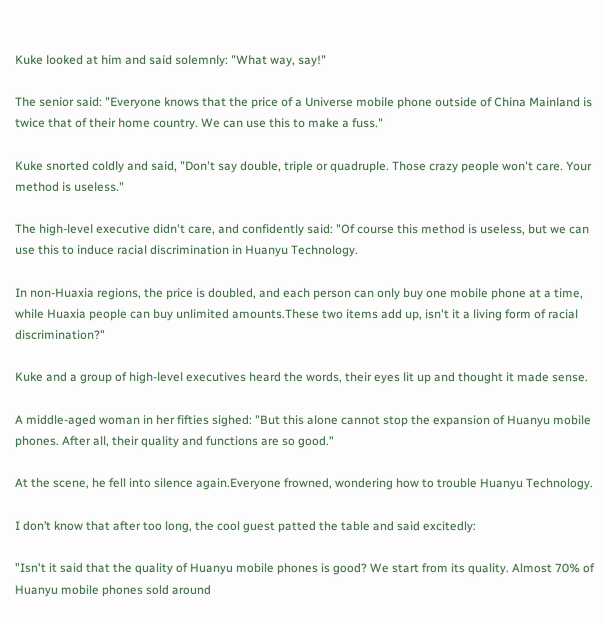Kuke looked at him and said solemnly: "What way, say!"

The senior said: "Everyone knows that the price of a Universe mobile phone outside of China Mainland is twice that of their home country. We can use this to make a fuss."

Kuke snorted coldly and said, "Don't say double, triple or quadruple. Those crazy people won't care. Your method is useless."

The high-level executive didn't care, and confidently said: "Of course this method is useless, but we can use this to induce racial discrimination in Huanyu Technology.

In non-Huaxia regions, the price is doubled, and each person can only buy one mobile phone at a time, while Huaxia people can buy unlimited amounts.These two items add up, isn't it a living form of racial discrimination?"

Kuke and a group of high-level executives heard the words, their eyes lit up and thought it made sense.

A middle-aged woman in her fifties sighed: "But this alone cannot stop the expansion of Huanyu mobile phones. After all, their quality and functions are so good."

At the scene, he fell into silence again.Everyone frowned, wondering how to trouble Huanyu Technology.

I don’t know that after too long, the cool guest patted the table and said excitedly:

"Isn't it said that the quality of Huanyu mobile phones is good? We start from its quality. Almost 70% of Huanyu mobile phones sold around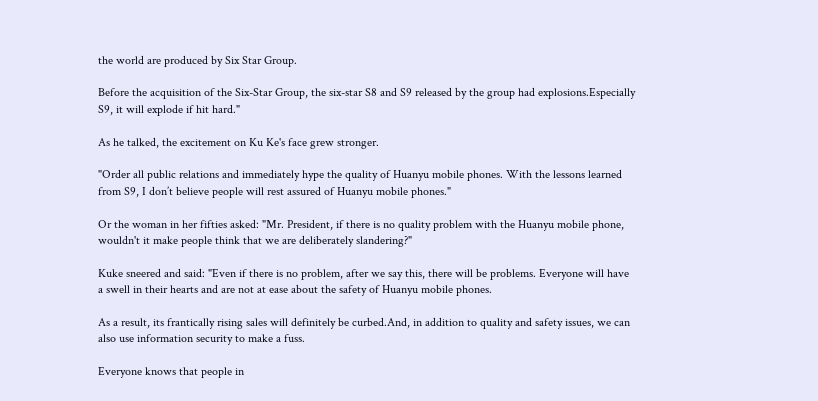the world are produced by Six Star Group.

Before the acquisition of the Six-Star Group, the six-star S8 and S9 released by the group had explosions.Especially S9, it will explode if hit hard."

As he talked, the excitement on Ku Ke's face grew stronger.

"Order all public relations and immediately hype the quality of Huanyu mobile phones. With the lessons learned from S9, I don’t believe people will rest assured of Huanyu mobile phones."

Or the woman in her fifties asked: "Mr. President, if there is no quality problem with the Huanyu mobile phone, wouldn't it make people think that we are deliberately slandering?"

Kuke sneered and said: "Even if there is no problem, after we say this, there will be problems. Everyone will have a swell in their hearts and are not at ease about the safety of Huanyu mobile phones.

As a result, its frantically rising sales will definitely be curbed.And, in addition to quality and safety issues, we can also use information security to make a fuss.

Everyone knows that people in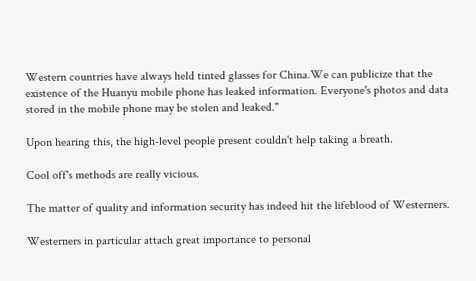Western countries have always held tinted glasses for China.We can publicize that the existence of the Huanyu mobile phone has leaked information. Everyone's photos and data stored in the mobile phone may be stolen and leaked."

Upon hearing this, the high-level people present couldn't help taking a breath.

Cool off's methods are really vicious.

The matter of quality and information security has indeed hit the lifeblood of Westerners.

Westerners in particular attach great importance to personal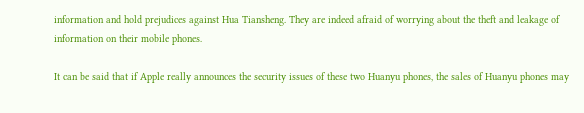information and hold prejudices against Hua Tiansheng. They are indeed afraid of worrying about the theft and leakage of information on their mobile phones.

It can be said that if Apple really announces the security issues of these two Huanyu phones, the sales of Huanyu phones may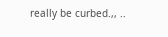really be curbed.,, ..